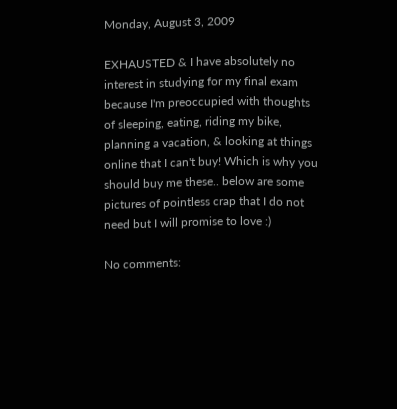Monday, August 3, 2009

EXHAUSTED & I have absolutely no interest in studying for my final exam because I'm preoccupied with thoughts of sleeping, eating, riding my bike, planning a vacation, & looking at things online that I can't buy! Which is why you should buy me these.. below are some pictures of pointless crap that I do not need but I will promise to love :)

No comments: